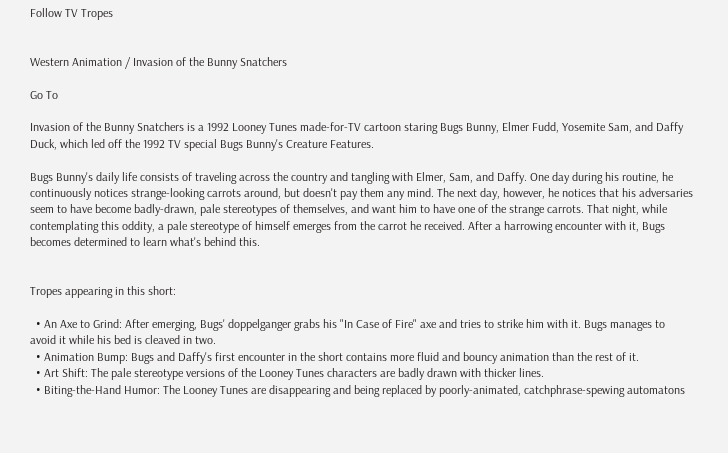Follow TV Tropes


Western Animation / Invasion of the Bunny Snatchers

Go To

Invasion of the Bunny Snatchers is a 1992 Looney Tunes made-for-TV cartoon staring Bugs Bunny, Elmer Fudd, Yosemite Sam, and Daffy Duck, which led off the 1992 TV special Bugs Bunny's Creature Features.

Bugs Bunny's daily life consists of traveling across the country and tangling with Elmer, Sam, and Daffy. One day during his routine, he continuously notices strange-looking carrots around, but doesn't pay them any mind. The next day, however, he notices that his adversaries seem to have become badly-drawn, pale stereotypes of themselves, and want him to have one of the strange carrots. That night, while contemplating this oddity, a pale stereotype of himself emerges from the carrot he received. After a harrowing encounter with it, Bugs becomes determined to learn what's behind this.


Tropes appearing in this short:

  • An Axe to Grind: After emerging, Bugs' doppelganger grabs his "In Case of Fire" axe and tries to strike him with it. Bugs manages to avoid it while his bed is cleaved in two.
  • Animation Bump: Bugs and Daffy's first encounter in the short contains more fluid and bouncy animation than the rest of it.
  • Art Shift: The pale stereotype versions of the Looney Tunes characters are badly drawn with thicker lines.
  • Biting-the-Hand Humor: The Looney Tunes are disappearing and being replaced by poorly-animated, catchphrase-spewing automatons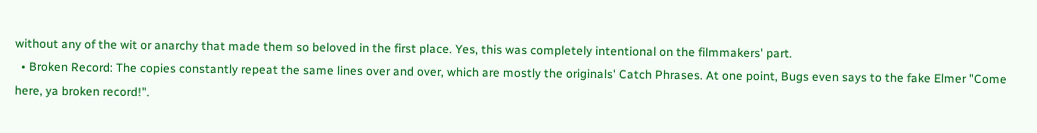without any of the wit or anarchy that made them so beloved in the first place. Yes, this was completely intentional on the filmmakers' part.
  • Broken Record: The copies constantly repeat the same lines over and over, which are mostly the originals' Catch Phrases. At one point, Bugs even says to the fake Elmer "Come here, ya broken record!".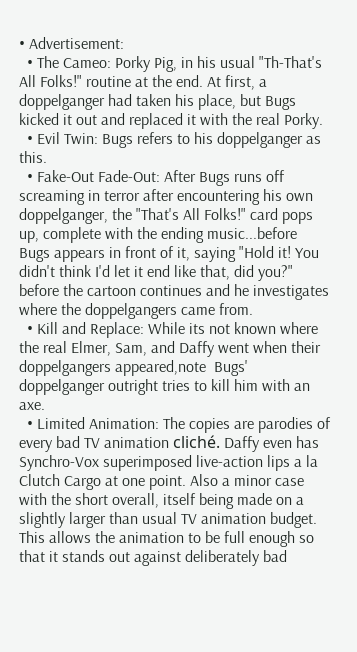• Advertisement:
  • The Cameo: Porky Pig, in his usual "Th-That's All Folks!" routine at the end. At first, a doppelganger had taken his place, but Bugs kicked it out and replaced it with the real Porky.
  • Evil Twin: Bugs refers to his doppelganger as this.
  • Fake-Out Fade-Out: After Bugs runs off screaming in terror after encountering his own doppelganger, the "That's All Folks!" card pops up, complete with the ending music...before Bugs appears in front of it, saying "Hold it! You didn't think I'd let it end like that, did you?" before the cartoon continues and he investigates where the doppelgangers came from.
  • Kill and Replace: While its not known where the real Elmer, Sam, and Daffy went when their doppelgangers appeared,note  Bugs' doppelganger outright tries to kill him with an axe.
  • Limited Animation: The copies are parodies of every bad TV animation cliché. Daffy even has Synchro-Vox superimposed live-action lips a la Clutch Cargo at one point. Also a minor case with the short overall, itself being made on a slightly larger than usual TV animation budget. This allows the animation to be full enough so that it stands out against deliberately bad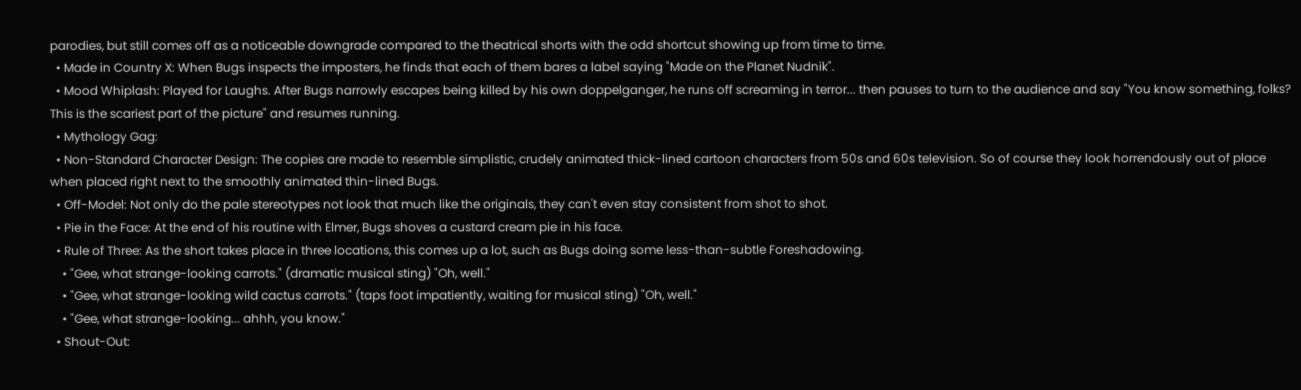parodies, but still comes off as a noticeable downgrade compared to the theatrical shorts with the odd shortcut showing up from time to time.
  • Made in Country X: When Bugs inspects the imposters, he finds that each of them bares a label saying "Made on the Planet Nudnik".
  • Mood Whiplash: Played for Laughs. After Bugs narrowly escapes being killed by his own doppelganger, he runs off screaming in terror... then pauses to turn to the audience and say "You know something, folks? This is the scariest part of the picture" and resumes running.
  • Mythology Gag:
  • Non-Standard Character Design: The copies are made to resemble simplistic, crudely animated thick-lined cartoon characters from 50s and 60s television. So of course they look horrendously out of place when placed right next to the smoothly animated thin-lined Bugs.
  • Off-Model: Not only do the pale stereotypes not look that much like the originals, they can't even stay consistent from shot to shot.
  • Pie in the Face: At the end of his routine with Elmer, Bugs shoves a custard cream pie in his face.
  • Rule of Three: As the short takes place in three locations, this comes up a lot, such as Bugs doing some less-than-subtle Foreshadowing.
    • "Gee, what strange-looking carrots." (dramatic musical sting) "Oh, well."
    • "Gee, what strange-looking wild cactus carrots." (taps foot impatiently, waiting for musical sting) "Oh, well."
    • "Gee, what strange-looking... ahhh, you know."
  • Shout-Out: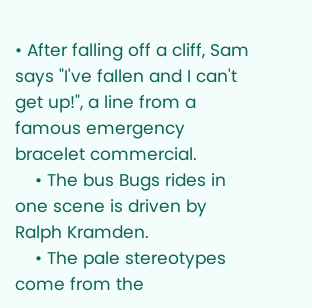• After falling off a cliff, Sam says "I've fallen and I can't get up!", a line from a famous emergency bracelet commercial.
    • The bus Bugs rides in one scene is driven by Ralph Kramden.
    • The pale stereotypes come from the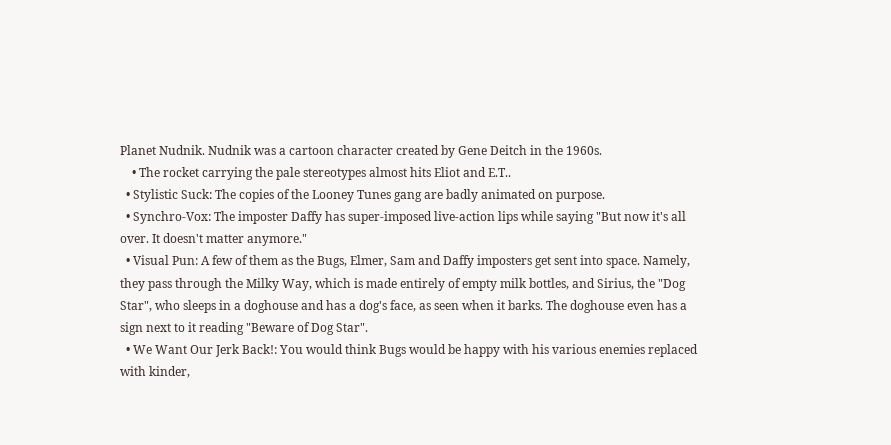Planet Nudnik. Nudnik was a cartoon character created by Gene Deitch in the 1960s.
    • The rocket carrying the pale stereotypes almost hits Eliot and E.T..
  • Stylistic Suck: The copies of the Looney Tunes gang are badly animated on purpose.
  • Synchro-Vox: The imposter Daffy has super-imposed live-action lips while saying "But now it's all over. It doesn't matter anymore."
  • Visual Pun: A few of them as the Bugs, Elmer, Sam and Daffy imposters get sent into space. Namely, they pass through the Milky Way, which is made entirely of empty milk bottles, and Sirius, the "Dog Star", who sleeps in a doghouse and has a dog's face, as seen when it barks. The doghouse even has a sign next to it reading "Beware of Dog Star".
  • We Want Our Jerk Back!: You would think Bugs would be happy with his various enemies replaced with kinder,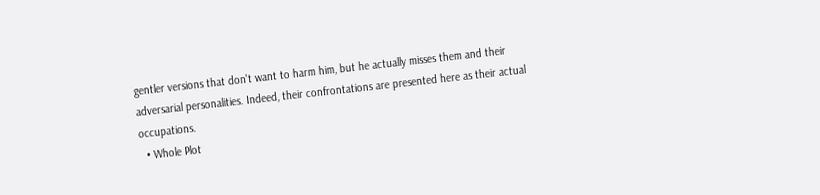gentler versions that don't want to harm him, but he actually misses them and their adversarial personalities. Indeed, their confrontations are presented here as their actual occupations.
  • Whole Plot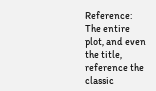Reference: The entire plot, and even the title, reference the classic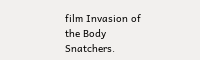film Invasion of the Body Snatchers.